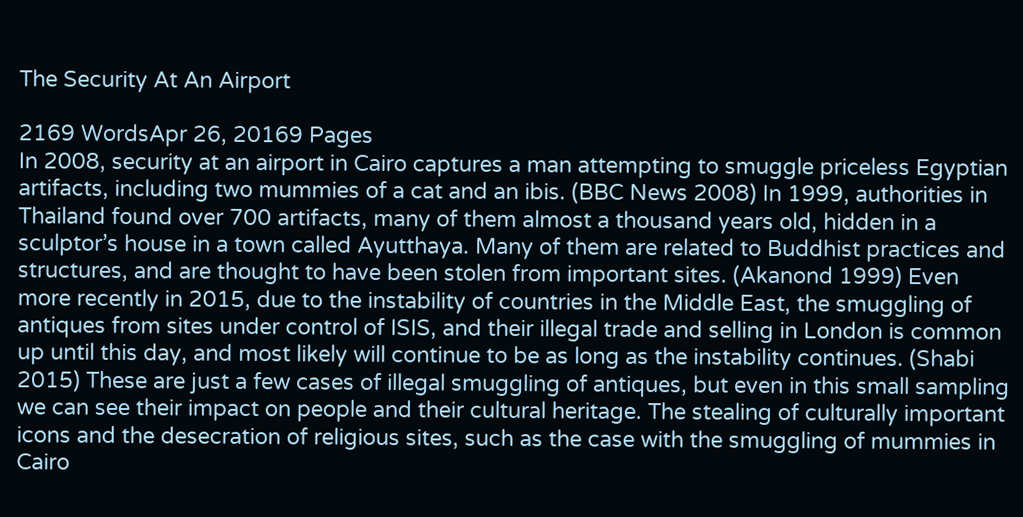The Security At An Airport

2169 WordsApr 26, 20169 Pages
In 2008, security at an airport in Cairo captures a man attempting to smuggle priceless Egyptian artifacts, including two mummies of a cat and an ibis. (BBC News 2008) In 1999, authorities in Thailand found over 700 artifacts, many of them almost a thousand years old, hidden in a sculptor’s house in a town called Ayutthaya. Many of them are related to Buddhist practices and structures, and are thought to have been stolen from important sites. (Akanond 1999) Even more recently in 2015, due to the instability of countries in the Middle East, the smuggling of antiques from sites under control of ISIS, and their illegal trade and selling in London is common up until this day, and most likely will continue to be as long as the instability continues. (Shabi 2015) These are just a few cases of illegal smuggling of antiques, but even in this small sampling we can see their impact on people and their cultural heritage. The stealing of culturally important icons and the desecration of religious sites, such as the case with the smuggling of mummies in Cairo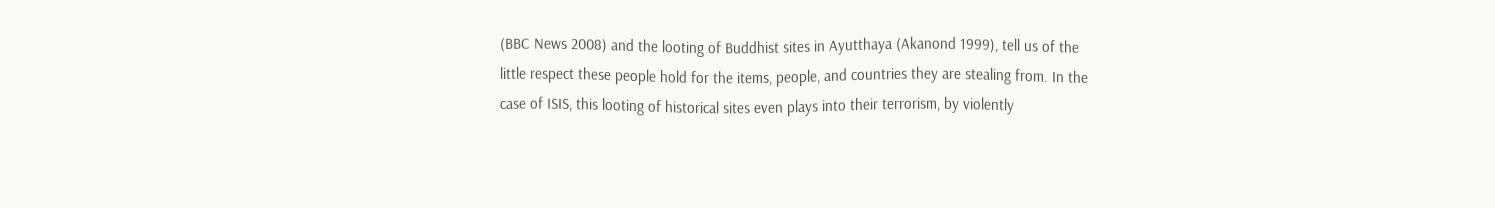(BBC News 2008) and the looting of Buddhist sites in Ayutthaya (Akanond 1999), tell us of the little respect these people hold for the items, people, and countries they are stealing from. In the case of ISIS, this looting of historical sites even plays into their terrorism, by violently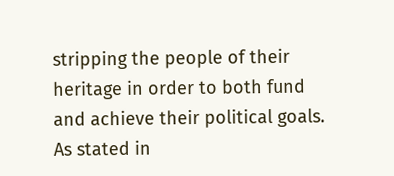stripping the people of their heritage in order to both fund and achieve their political goals. As stated in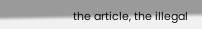the article, the illegal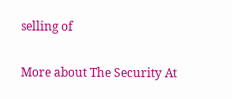selling of

More about The Security At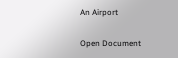An Airport

Open Document